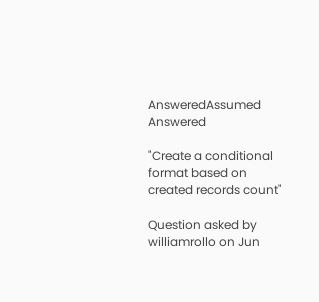AnsweredAssumed Answered

"Create a conditional format based on created records count"

Question asked by williamrollo on Jun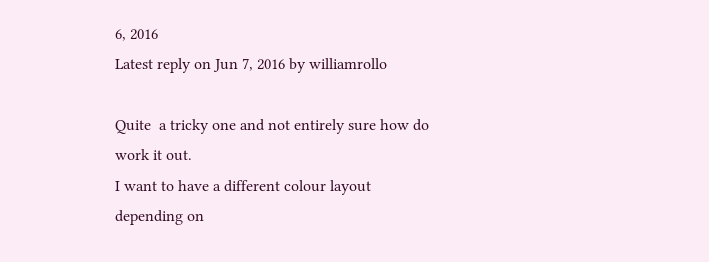6, 2016
Latest reply on Jun 7, 2016 by williamrollo

Quite  a tricky one and not entirely sure how do work it out.
I want to have a different colour layout depending on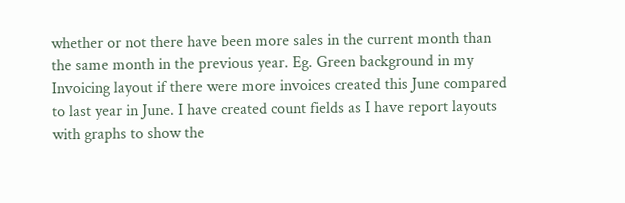whether or not there have been more sales in the current month than the same month in the previous year. Eg. Green background in my Invoicing layout if there were more invoices created this June compared to last year in June. I have created count fields as I have report layouts with graphs to show the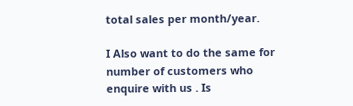total sales per month/year.

I Also want to do the same for number of customers who enquire with us . Is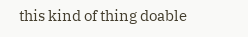this kind of thing doable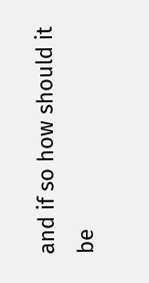and if so how should it be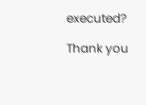executed?

Thank you